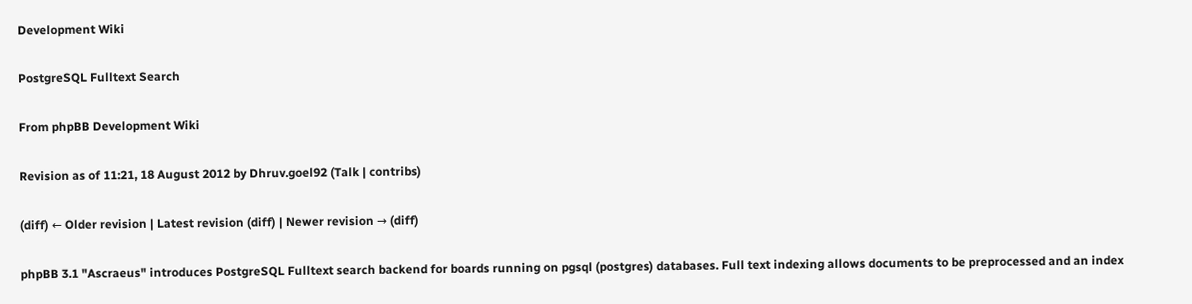Development Wiki

PostgreSQL Fulltext Search

From phpBB Development Wiki

Revision as of 11:21, 18 August 2012 by Dhruv.goel92 (Talk | contribs)

(diff) ← Older revision | Latest revision (diff) | Newer revision → (diff)

phpBB 3.1 "Ascraeus" introduces PostgreSQL Fulltext search backend for boards running on pgsql (postgres) databases. Full text indexing allows documents to be preprocessed and an index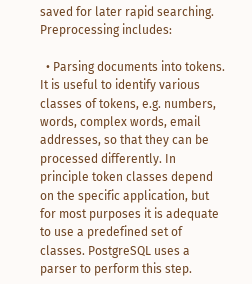saved for later rapid searching. Preprocessing includes:

  • Parsing documents into tokens. It is useful to identify various classes of tokens, e.g. numbers, words, complex words, email addresses, so that they can be processed differently. In principle token classes depend on the specific application, but for most purposes it is adequate to use a predefined set of classes. PostgreSQL uses a parser to perform this step.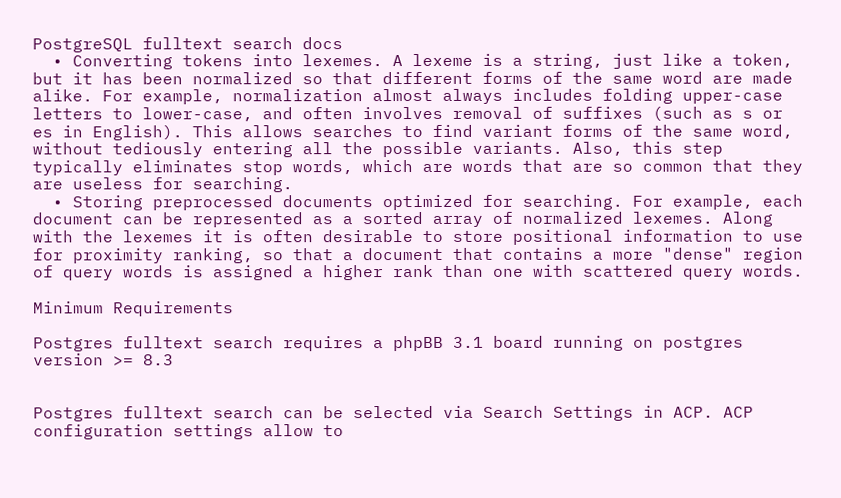PostgreSQL fulltext search docs
  • Converting tokens into lexemes. A lexeme is a string, just like a token, but it has been normalized so that different forms of the same word are made alike. For example, normalization almost always includes folding upper-case letters to lower-case, and often involves removal of suffixes (such as s or es in English). This allows searches to find variant forms of the same word, without tediously entering all the possible variants. Also, this step typically eliminates stop words, which are words that are so common that they are useless for searching.
  • Storing preprocessed documents optimized for searching. For example, each document can be represented as a sorted array of normalized lexemes. Along with the lexemes it is often desirable to store positional information to use for proximity ranking, so that a document that contains a more "dense" region of query words is assigned a higher rank than one with scattered query words.

Minimum Requirements

Postgres fulltext search requires a phpBB 3.1 board running on postgres version >= 8.3


Postgres fulltext search can be selected via Search Settings in ACP. ACP configuration settings allow to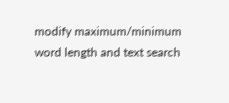modify maximum/minimum word length and text search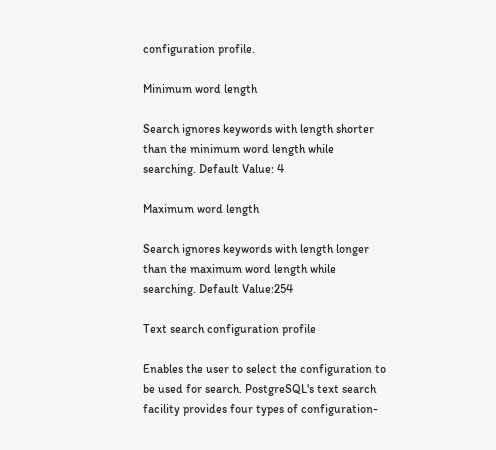configuration profile.

Minimum word length

Search ignores keywords with length shorter than the minimum word length while searching. Default Value: 4

Maximum word length

Search ignores keywords with length longer than the maximum word length while searching. Default Value:254

Text search configuration profile

Enables the user to select the configuration to be used for search. PostgreSQL's text search facility provides four types of configuration-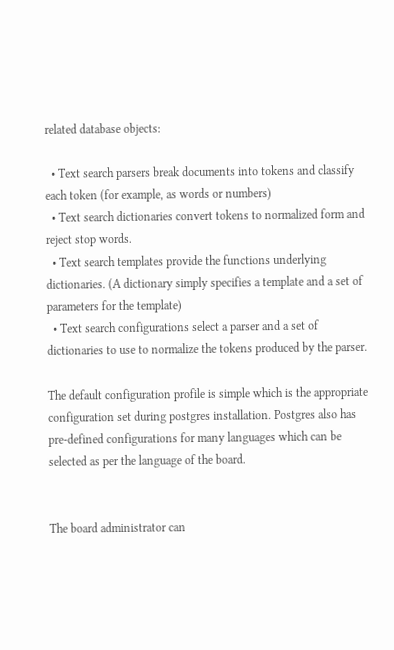related database objects:

  • Text search parsers break documents into tokens and classify each token (for example, as words or numbers)
  • Text search dictionaries convert tokens to normalized form and reject stop words.
  • Text search templates provide the functions underlying dictionaries. (A dictionary simply specifies a template and a set of parameters for the template)
  • Text search configurations select a parser and a set of dictionaries to use to normalize the tokens produced by the parser.

The default configuration profile is simple which is the appropriate configuration set during postgres installation. Postgres also has pre-defined configurations for many languages which can be selected as per the language of the board.


The board administrator can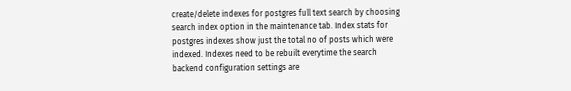create/delete indexes for postgres full text search by choosing search index option in the maintenance tab. Index stats for postgres indexes show just the total no of posts which were indexed. Indexes need to be rebuilt everytime the search backend configuration settings are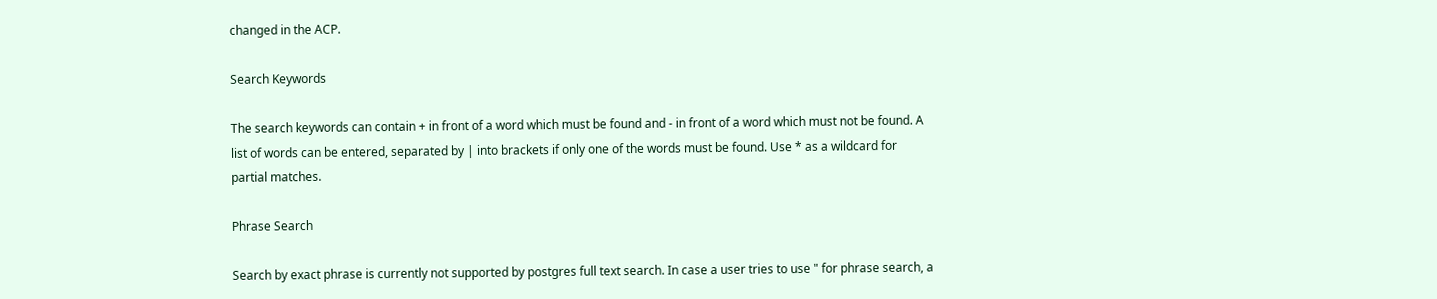changed in the ACP.

Search Keywords

The search keywords can contain + in front of a word which must be found and - in front of a word which must not be found. A list of words can be entered, separated by | into brackets if only one of the words must be found. Use * as a wildcard for partial matches.

Phrase Search

Search by exact phrase is currently not supported by postgres full text search. In case a user tries to use " for phrase search, a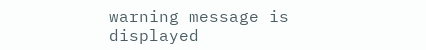warning message is displayed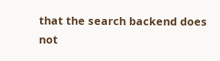that the search backend does not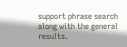support phrase search along with the general results.